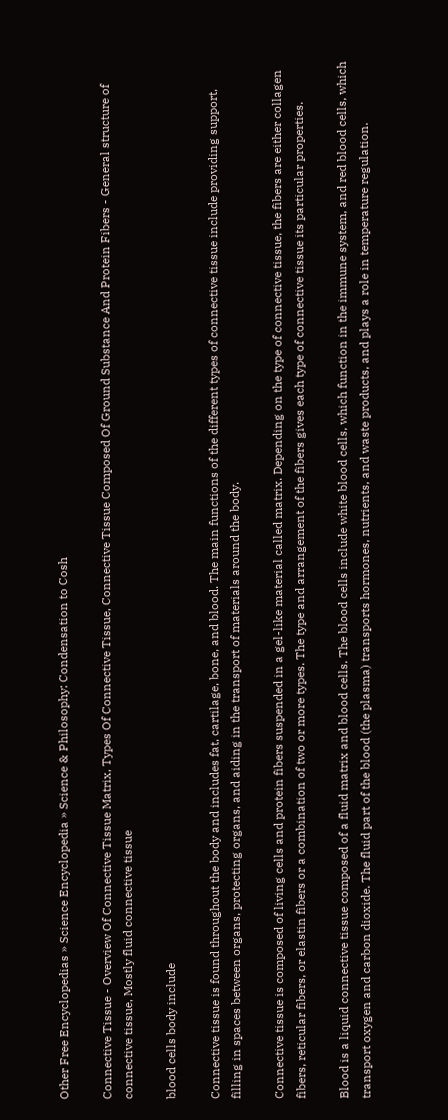Other Free Encyclopedias » Science Encyclopedia » Science & Philosophy: Condensation to Cosh

Connective Tissue - Overview Of Connective Tissue Matrix, Types Of Connective Tissue, Connective Tissue Composed Of Ground Substance And Protein Fibers - General structure of connective tissue, Mostly fluid connective tissue

blood cells body include

Connective tissue is found throughout the body and includes fat, cartilage, bone, and blood. The main functions of the different types of connective tissue include providing support, filling in spaces between organs, protecting organs, and aiding in the transport of materials around the body.

Connective tissue is composed of living cells and protein fibers suspended in a gel-like material called matrix. Depending on the type of connective tissue, the fibers are either collagen fibers, reticular fibers, or elastin fibers or a combination of two or more types. The type and arrangement of the fibers gives each type of connective tissue its particular properties.

Blood is a liquid connective tissue composed of a fluid matrix and blood cells. The blood cells include white blood cells, which function in the immune system, and red blood cells, which transport oxygen and carbon dioxide. The fluid part of the blood (the plasma) transports hormones, nutrients, and waste products, and plays a role in temperature regulation.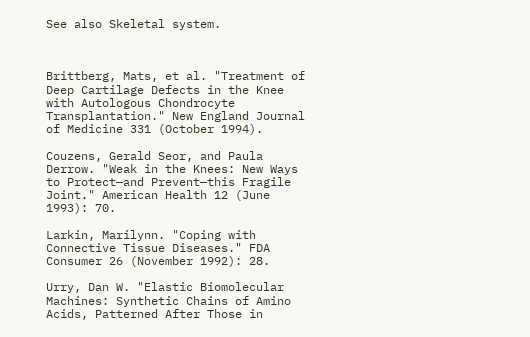See also Skeletal system.



Brittberg, Mats, et al. "Treatment of Deep Cartilage Defects in the Knee with Autologous Chondrocyte Transplantation." New England Journal of Medicine 331 (October 1994).

Couzens, Gerald Seor, and Paula Derrow. "Weak in the Knees: New Ways to Protect—and Prevent—this Fragile Joint." American Health 12 (June 1993): 70.

Larkin, Marilynn. "Coping with Connective Tissue Diseases." FDA Consumer 26 (November 1992): 28.

Urry, Dan W. "Elastic Biomolecular Machines: Synthetic Chains of Amino Acids, Patterned After Those in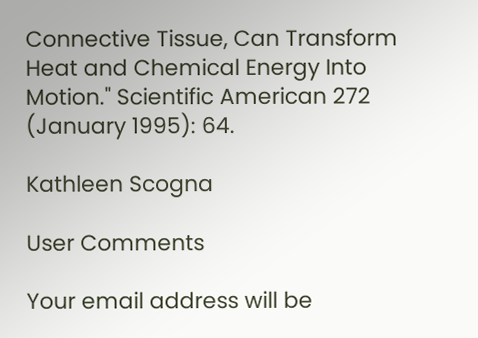Connective Tissue, Can Transform Heat and Chemical Energy Into Motion." Scientific American 272 (January 1995): 64.

Kathleen Scogna

User Comments

Your email address will be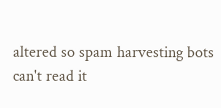altered so spam harvesting bots can't read it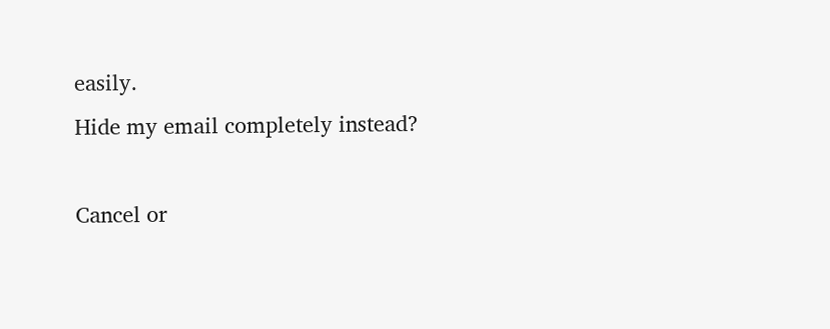easily.
Hide my email completely instead?

Cancel or